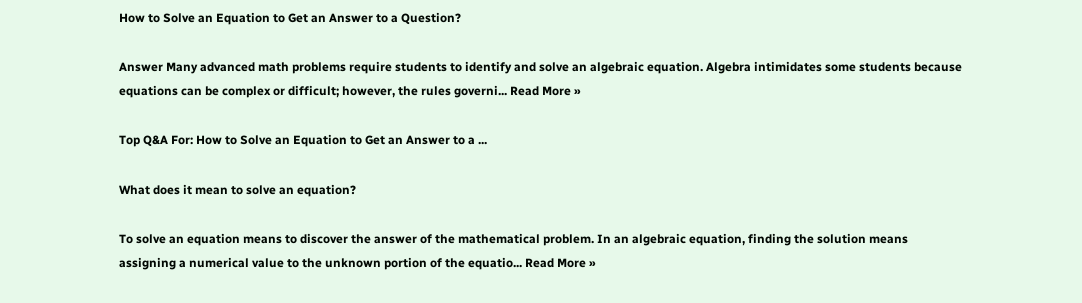How to Solve an Equation to Get an Answer to a Question?

Answer Many advanced math problems require students to identify and solve an algebraic equation. Algebra intimidates some students because equations can be complex or difficult; however, the rules governi... Read More »

Top Q&A For: How to Solve an Equation to Get an Answer to a ...

What does it mean to solve an equation?

To solve an equation means to discover the answer of the mathematical problem. In an algebraic equation, finding the solution means assigning a numerical value to the unknown portion of the equatio... Read More »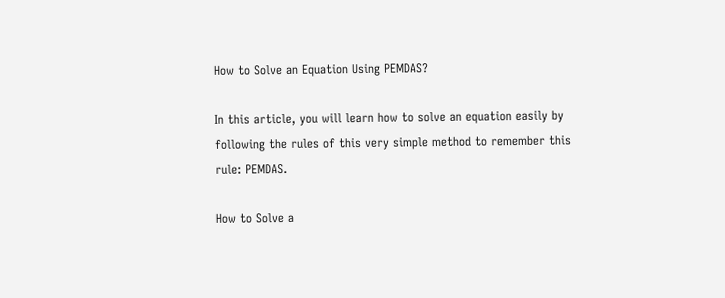How to Solve an Equation Using PEMDAS?

In this article, you will learn how to solve an equation easily by following the rules of this very simple method to remember this rule: PEMDAS.

How to Solve a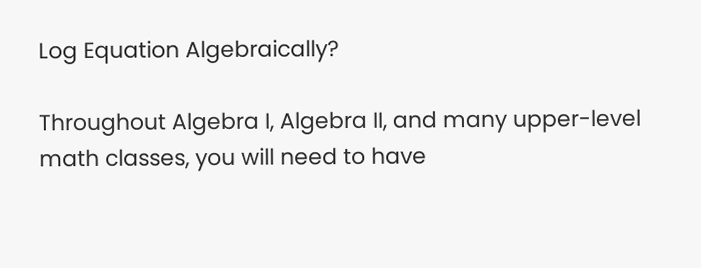Log Equation Algebraically?

Throughout Algebra I, Algebra II, and many upper-level math classes, you will need to have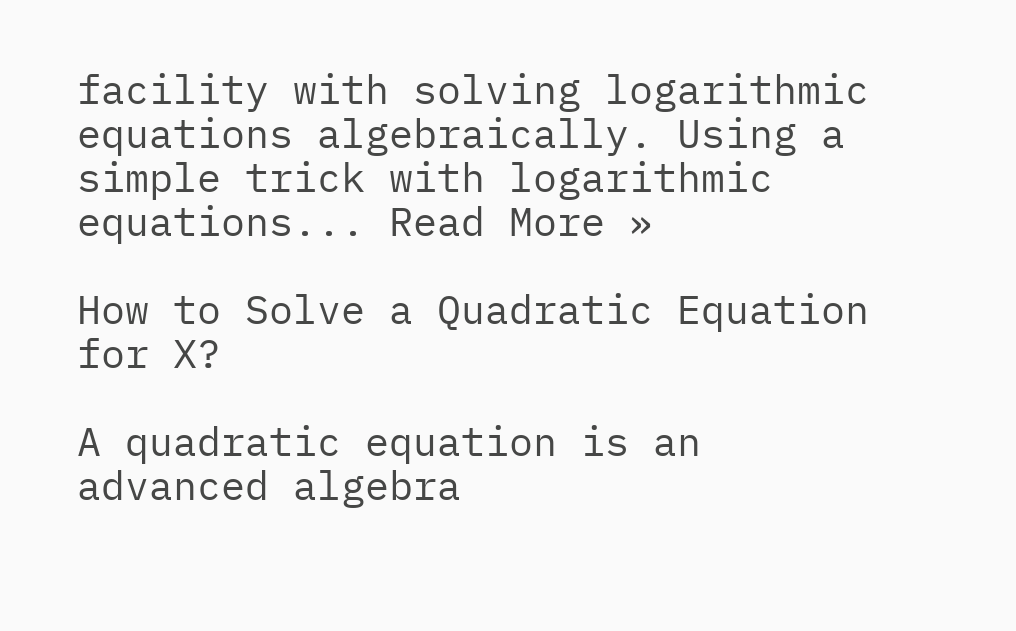facility with solving logarithmic equations algebraically. Using a simple trick with logarithmic equations... Read More »

How to Solve a Quadratic Equation for X?

A quadratic equation is an advanced algebra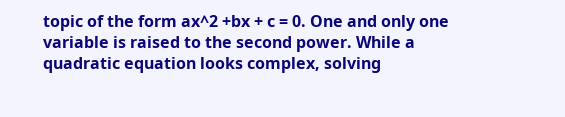topic of the form ax^2 +bx + c = 0. One and only one variable is raised to the second power. While a quadratic equation looks complex, solving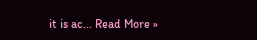it is ac... Read More »